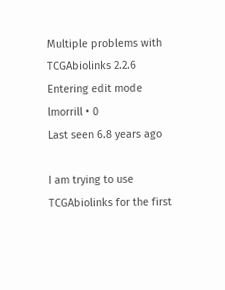Multiple problems with TCGAbiolinks 2.2.6
Entering edit mode
lmorrill • 0
Last seen 6.8 years ago

I am trying to use TCGAbiolinks for the first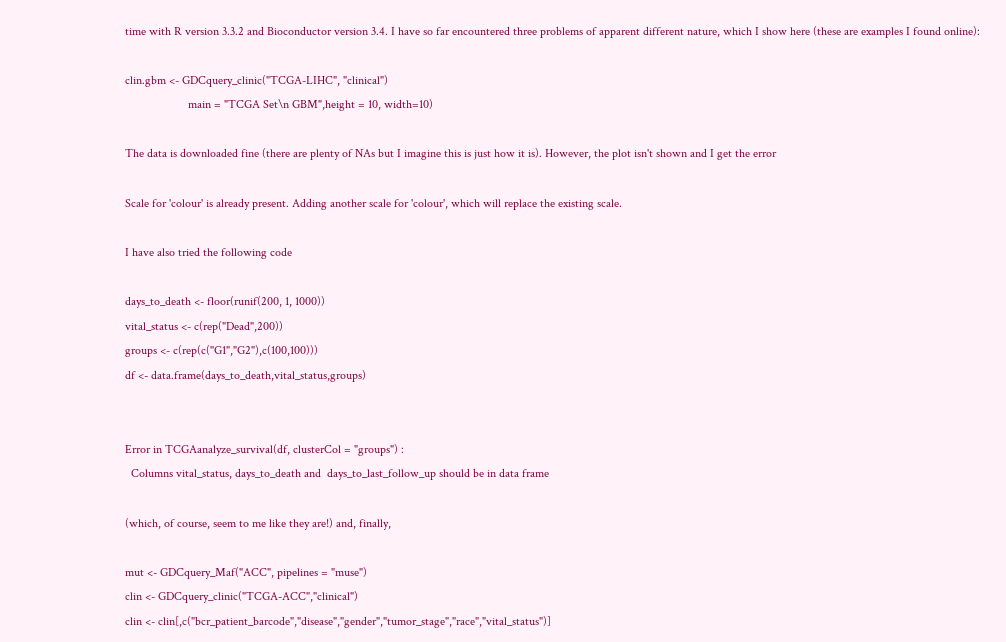time with R version 3.3.2 and Bioconductor version 3.4. I have so far encountered three problems of apparent different nature, which I show here (these are examples I found online):

clin.gbm <- GDCquery_clinic("TCGA-LIHC", "clinical")
                     main = "TCGA Set\n GBM",height = 10, width=10)

The data is downloaded fine (there are plenty of NAs but I imagine this is just how it is). However, the plot isn't shown and I get the error

Scale for 'colour' is already present. Adding another scale for 'colour', which will replace the existing scale.

I have also tried the following code

days_to_death <- floor(runif(200, 1, 1000))
vital_status <- c(rep("Dead",200))
groups <- c(rep(c("G1","G2"),c(100,100)))
df <- data.frame(days_to_death,vital_status,groups)


Error in TCGAanalyze_survival(df, clusterCol = "groups") :
  Columns vital_status, days_to_death and  days_to_last_follow_up should be in data frame

(which, of course, seem to me like they are!) and, finally,

mut <- GDCquery_Maf("ACC", pipelines = "muse")
clin <- GDCquery_clinic("TCGA-ACC","clinical")
clin <- clin[,c("bcr_patient_barcode","disease","gender","tumor_stage","race","vital_status")]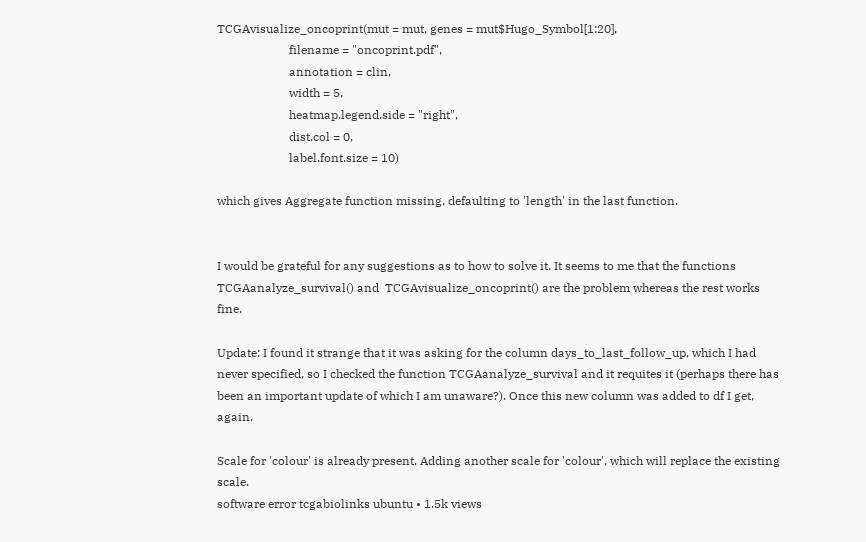TCGAvisualize_oncoprint(mut = mut, genes = mut$Hugo_Symbol[1:20],
                        filename = "oncoprint.pdf",
                        annotation = clin,
                        width = 5,
                        heatmap.legend.side = "right",
                        dist.col = 0,
                        label.font.size = 10)

which gives Aggregate function missing, defaulting to 'length' in the last function.


I would be grateful for any suggestions as to how to solve it. It seems to me that the functions TCGAanalyze_survival() and  TCGAvisualize_oncoprint() are the problem whereas the rest works fine.

Update: I found it strange that it was asking for the column days_to_last_follow_up, which I had never specified, so I checked the function TCGAanalyze_survival and it requites it (perhaps there has been an important update of which I am unaware?). Once this new column was added to df I get, again,

Scale for 'colour' is already present. Adding another scale for 'colour', which will replace the existing scale.
software error tcgabiolinks ubuntu • 1.5k views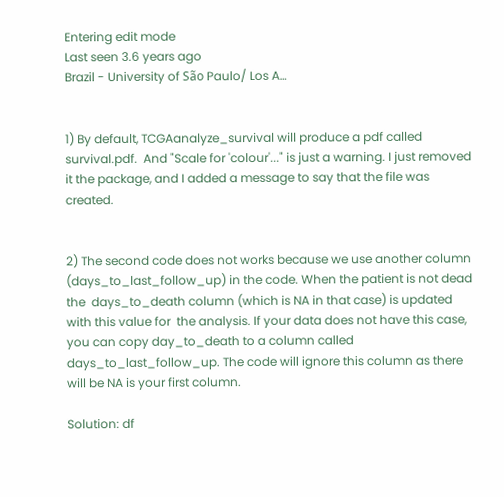Entering edit mode
Last seen 3.6 years ago
Brazil - University of São Paulo/ Los A…


1) By default, TCGAanalyze_survival will produce a pdf called survival.pdf.  And "Scale for 'colour'..." is just a warning. I just removed it the package, and I added a message to say that the file was created.


2) The second code does not works because we use another column (days_to_last_follow_up) in the code. When the patient is not dead the  days_to_death column (which is NA in that case) is updated with this value for  the analysis. If your data does not have this case, you can copy day_to_death to a column called days_to_last_follow_up. The code will ignore this column as there will be NA is your first column.

Solution: df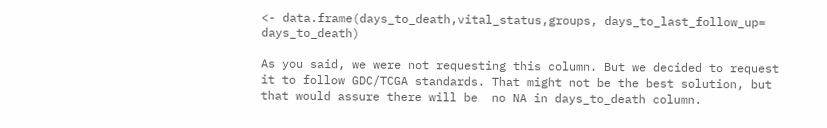<- data.frame(days_to_death,vital_status,groups, days_to_last_follow_up= days_to_death)

As you said, we were not requesting this column. But we decided to request it to follow GDC/TCGA standards. That might not be the best solution, but that would assure there will be  no NA in days_to_death column.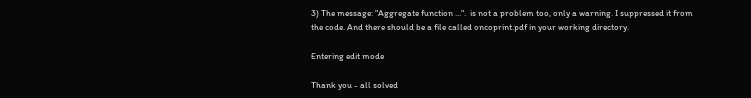3) The message: "Aggregate function ...".  is not a problem too, only a warning. I suppressed it from the code. And there should be a file called oncoprint.pdf in your working directory.

Entering edit mode

Thank you - all solved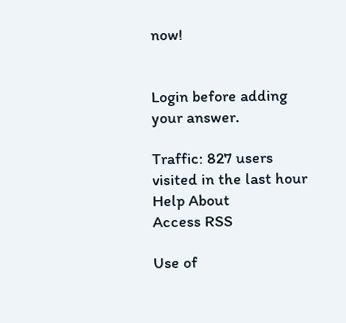now!


Login before adding your answer.

Traffic: 827 users visited in the last hour
Help About
Access RSS

Use of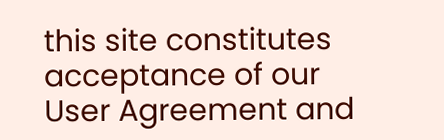this site constitutes acceptance of our User Agreement and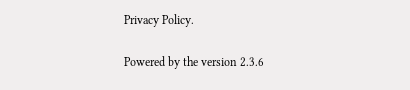Privacy Policy.

Powered by the version 2.3.6